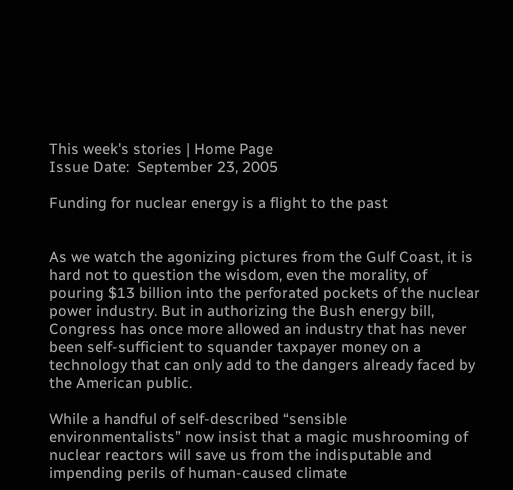This week's stories | Home Page
Issue Date:  September 23, 2005

Funding for nuclear energy is a flight to the past


As we watch the agonizing pictures from the Gulf Coast, it is hard not to question the wisdom, even the morality, of pouring $13 billion into the perforated pockets of the nuclear power industry. But in authorizing the Bush energy bill, Congress has once more allowed an industry that has never been self-sufficient to squander taxpayer money on a technology that can only add to the dangers already faced by the American public.

While a handful of self-described “sensible environmentalists” now insist that a magic mushrooming of nuclear reactors will save us from the indisputable and impending perils of human-caused climate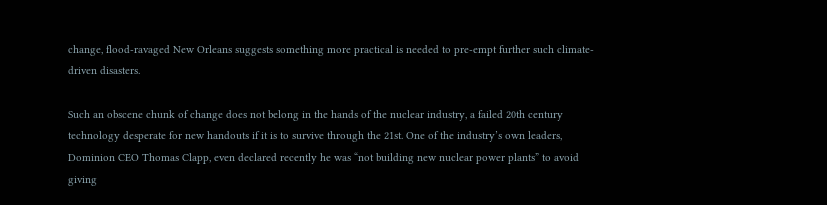change, flood-ravaged New Orleans suggests something more practical is needed to pre-empt further such climate-driven disasters.

Such an obscene chunk of change does not belong in the hands of the nuclear industry, a failed 20th century technology desperate for new handouts if it is to survive through the 21st. One of the industry’s own leaders, Dominion CEO Thomas Clapp, even declared recently he was “not building new nuclear power plants” to avoid giving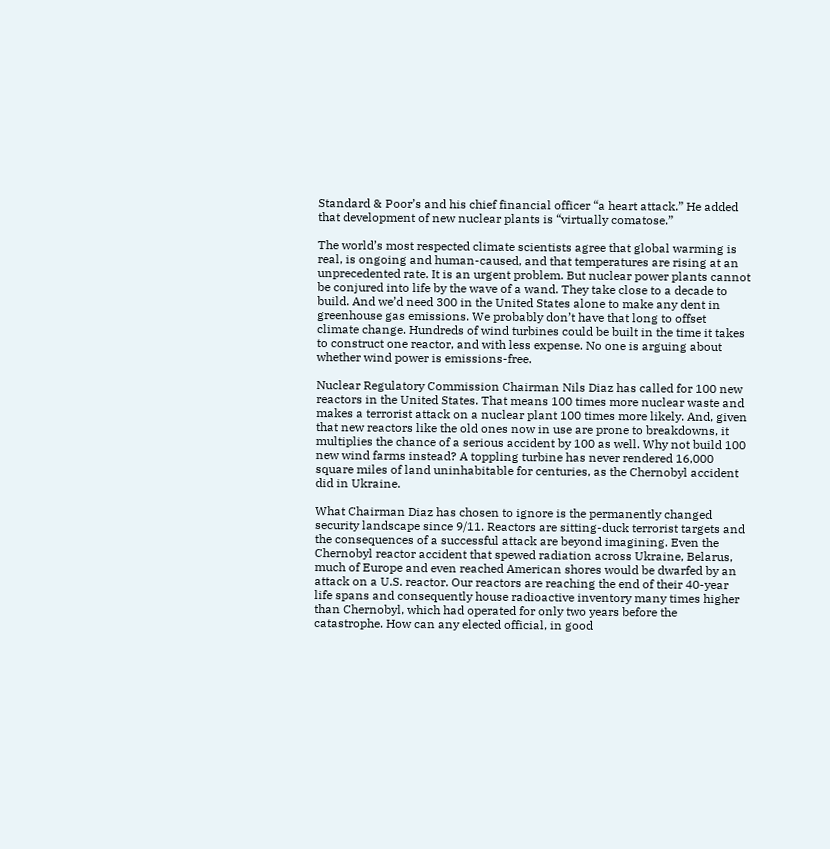Standard & Poor’s and his chief financial officer “a heart attack.” He added that development of new nuclear plants is “virtually comatose.”

The world’s most respected climate scientists agree that global warming is real, is ongoing and human-caused, and that temperatures are rising at an unprecedented rate. It is an urgent problem. But nuclear power plants cannot be conjured into life by the wave of a wand. They take close to a decade to build. And we’d need 300 in the United States alone to make any dent in greenhouse gas emissions. We probably don’t have that long to offset climate change. Hundreds of wind turbines could be built in the time it takes to construct one reactor, and with less expense. No one is arguing about whether wind power is emissions-free.

Nuclear Regulatory Commission Chairman Nils Diaz has called for 100 new reactors in the United States. That means 100 times more nuclear waste and makes a terrorist attack on a nuclear plant 100 times more likely. And, given that new reactors like the old ones now in use are prone to breakdowns, it multiplies the chance of a serious accident by 100 as well. Why not build 100 new wind farms instead? A toppling turbine has never rendered 16,000 square miles of land uninhabitable for centuries, as the Chernobyl accident did in Ukraine.

What Chairman Diaz has chosen to ignore is the permanently changed security landscape since 9/11. Reactors are sitting-duck terrorist targets and the consequences of a successful attack are beyond imagining. Even the Chernobyl reactor accident that spewed radiation across Ukraine, Belarus, much of Europe and even reached American shores would be dwarfed by an attack on a U.S. reactor. Our reactors are reaching the end of their 40-year life spans and consequently house radioactive inventory many times higher than Chernobyl, which had operated for only two years before the catastrophe. How can any elected official, in good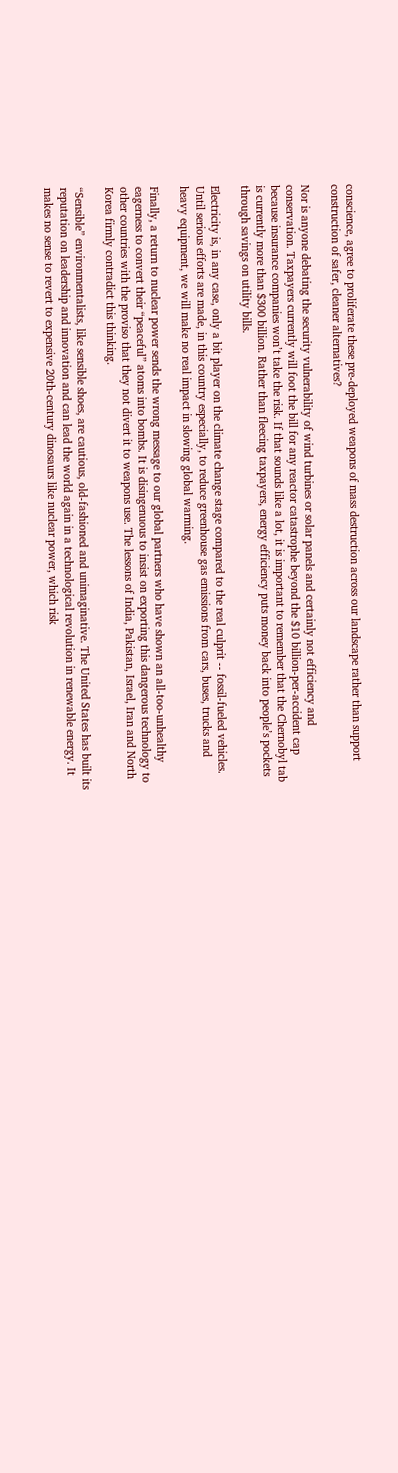conscience, agree to proliferate these pre-deployed weapons of mass destruction across our landscape rather than support construction of safer, cleaner alternatives?

Nor is anyone debating the security vulnerability of wind turbines or solar panels and certainly not efficiency and conservation. Taxpayers currently will foot the bill for any reactor catastrophe beyond the $10 billion-per-accident cap because insurance companies won’t take the risk. If that sounds like a lot, it is important to remember that the Chernobyl tab is currently more than $300 billion. Rather than fleecing taxpayers, energy efficiency puts money back into people’s pockets through savings on utility bills.

Electricity is, in any case, only a bit player on the climate change stage compared to the real culprit -- fossil-fueled vehicles. Until serious efforts are made, in this country especially, to reduce greenhouse gas emissions from cars, buses, trucks and heavy equipment, we will make no real impact in slowing global warming.

Finally, a return to nuclear power sends the wrong message to our global partners who have shown an all-too-unhealthy eagerness to convert their “peaceful” atoms into bombs. It is disingenuous to insist on exporting this dangerous technology to other countries with the proviso that they not divert it to weapons use. The lessons of India, Pakistan, Israel, Iran and North Korea firmly contradict this thinking.

“Sensible” environmentalists, like sensible shoes, are cautious, old-fashioned and unimaginative. The United States has built its reputation on leadership and innovation and can lead the world again in a technological revolution in renewable energy. It makes no sense to revert to expensive 20th-century dinosaurs like nuclear power, which risk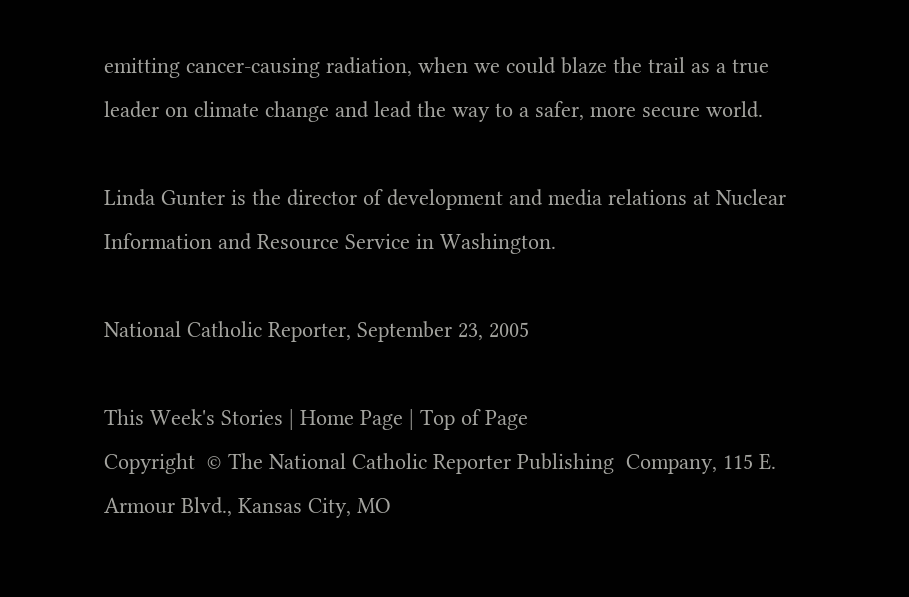emitting cancer-causing radiation, when we could blaze the trail as a true leader on climate change and lead the way to a safer, more secure world.

Linda Gunter is the director of development and media relations at Nuclear Information and Resource Service in Washington.

National Catholic Reporter, September 23, 2005

This Week's Stories | Home Page | Top of Page
Copyright  © The National Catholic Reporter Publishing  Company, 115 E. Armour Blvd., Kansas City, MO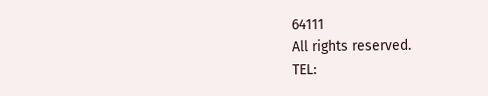64111
All rights reserved.
TEL: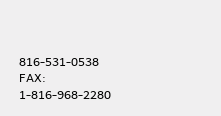816-531-0538     FAX:  1-816-968-2280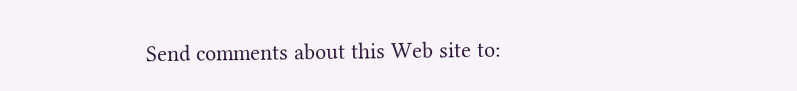Send comments about this Web site to: